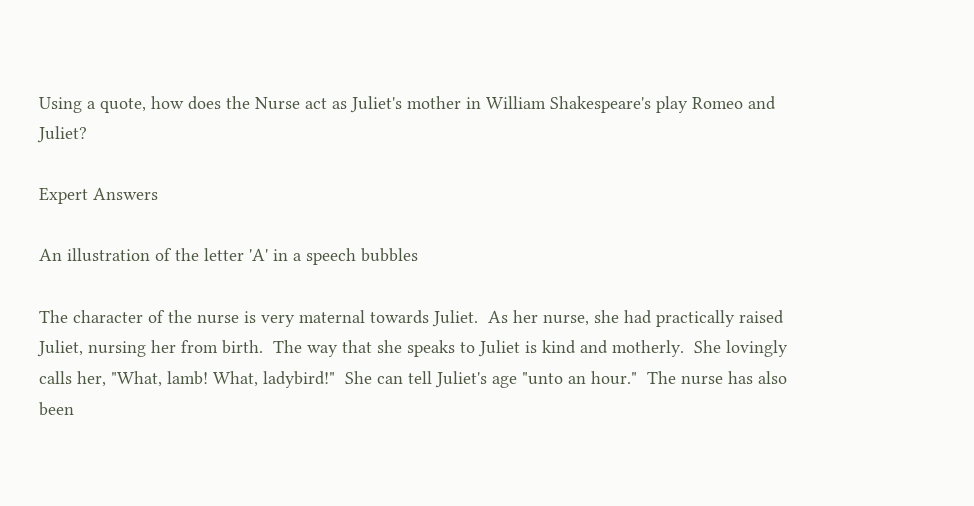Using a quote, how does the Nurse act as Juliet's mother in William Shakespeare's play Romeo and Juliet?

Expert Answers

An illustration of the letter 'A' in a speech bubbles

The character of the nurse is very maternal towards Juliet.  As her nurse, she had practically raised Juliet, nursing her from birth.  The way that she speaks to Juliet is kind and motherly.  She lovingly calls her, "What, lamb! What, ladybird!"  She can tell Juliet's age "unto an hour."  The nurse has also been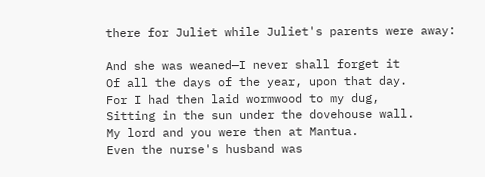there for Juliet while Juliet's parents were away:

And she was weaned—I never shall forget it
Of all the days of the year, upon that day.
For I had then laid wormwood to my dug,
Sitting in the sun under the dovehouse wall.
My lord and you were then at Mantua.
Even the nurse's husband was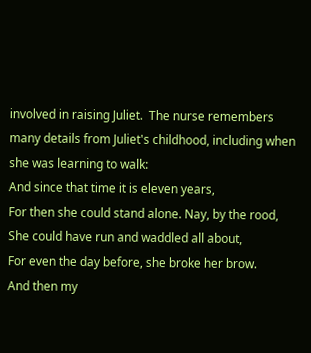involved in raising Juliet.  The nurse remembers many details from Juliet's childhood, including when she was learning to walk:
And since that time it is eleven years,
For then she could stand alone. Nay, by the rood,
She could have run and waddled all about,
For even the day before, she broke her brow.
And then my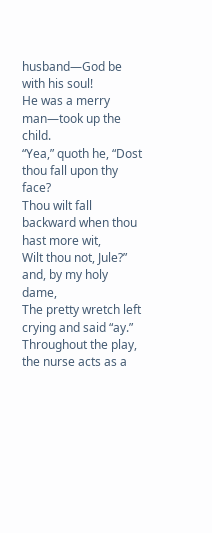husband—God be with his soul!
He was a merry man—took up the child.
“Yea,” quoth he, “Dost thou fall upon thy face?
Thou wilt fall backward when thou hast more wit,
Wilt thou not, Jule?” and, by my holy dame,
The pretty wretch left crying and said “ay.”
Throughout the play, the nurse acts as a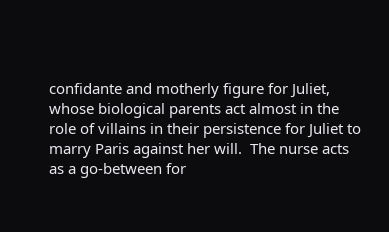confidante and motherly figure for Juliet, whose biological parents act almost in the role of villains in their persistence for Juliet to marry Paris against her will.  The nurse acts as a go-between for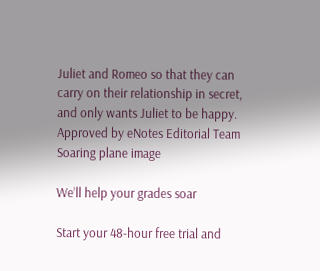Juliet and Romeo so that they can carry on their relationship in secret, and only wants Juliet to be happy.
Approved by eNotes Editorial Team
Soaring plane image

We’ll help your grades soar

Start your 48-hour free trial and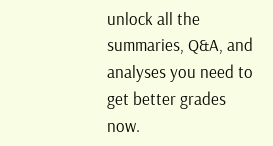unlock all the summaries, Q&A, and analyses you need to get better grades now.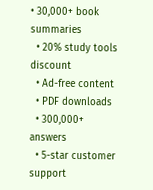• 30,000+ book summaries
  • 20% study tools discount
  • Ad-free content
  • PDF downloads
  • 300,000+ answers
  • 5-star customer support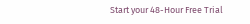Start your 48-Hour Free Trial